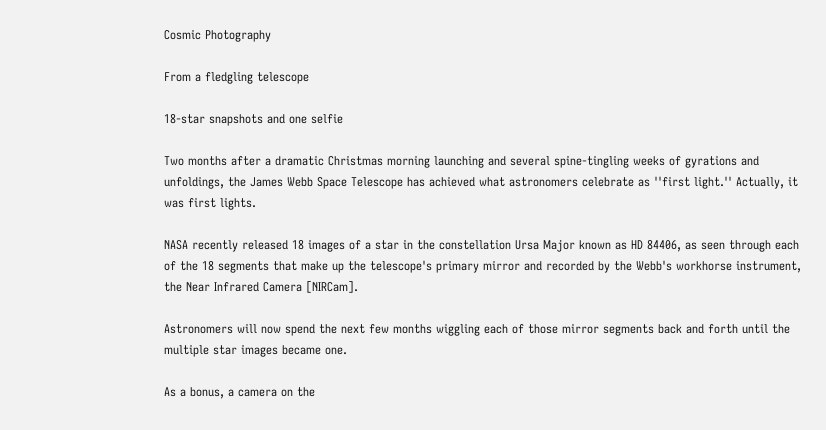Cosmic Photography

From a fledgling telescope

18-star snapshots and one selfie

Two months after a dramatic Christmas morning launching and several spine-tingling weeks of gyrations and unfoldings, the James Webb Space Telescope has achieved what astronomers celebrate as ''first light.'' Actually, it was first lights.

NASA recently released 18 images of a star in the constellation Ursa Major known as HD 84406, as seen through each of the 18 segments that make up the telescope's primary mirror and recorded by the Webb's workhorse instrument, the Near Infrared Camera [NIRCam].

Astronomers will now spend the next few months wiggling each of those mirror segments back and forth until the multiple star images became one.

As a bonus, a camera on the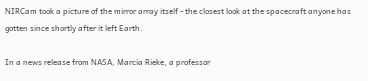NIRCam took a picture of the mirror array itself - the closest look at the spacecraft anyone has gotten since shortly after it left Earth.

In a news release from NASA, Marcia Rieke, a professor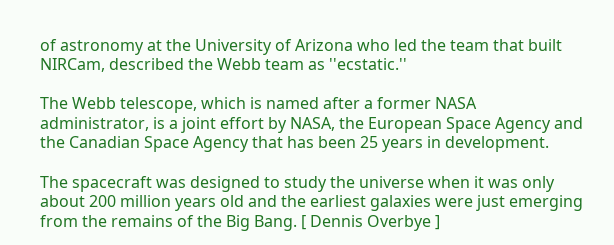of astronomy at the University of Arizona who led the team that built NIRCam, described the Webb team as ''ecstatic.''

The Webb telescope, which is named after a former NASA administrator, is a joint effort by NASA, the European Space Agency and the Canadian Space Agency that has been 25 years in development.

The spacecraft was designed to study the universe when it was only about 200 million years old and the earliest galaxies were just emerging from the remains of the Big Bang. [ Dennis Overbye ]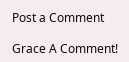Post a Comment

Grace A Comment!